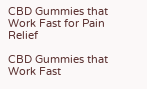CBD Gummies that Work Fast for Pain Relief

CBD Gummies that Work Fast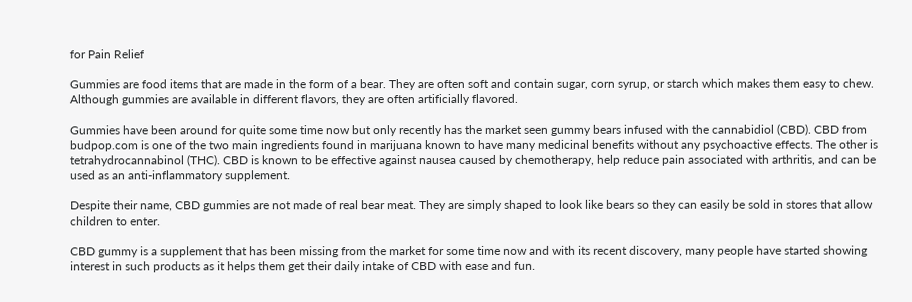for Pain Relief

Gummies are food items that are made in the form of a bear. They are often soft and contain sugar, corn syrup, or starch which makes them easy to chew. Although gummies are available in different flavors, they are often artificially flavored.

Gummies have been around for quite some time now but only recently has the market seen gummy bears infused with the cannabidiol (CBD). CBD from budpop.com is one of the two main ingredients found in marijuana known to have many medicinal benefits without any psychoactive effects. The other is tetrahydrocannabinol (THC). CBD is known to be effective against nausea caused by chemotherapy, help reduce pain associated with arthritis, and can be used as an anti-inflammatory supplement.

Despite their name, CBD gummies are not made of real bear meat. They are simply shaped to look like bears so they can easily be sold in stores that allow children to enter.

CBD gummy is a supplement that has been missing from the market for some time now and with its recent discovery, many people have started showing interest in such products as it helps them get their daily intake of CBD with ease and fun.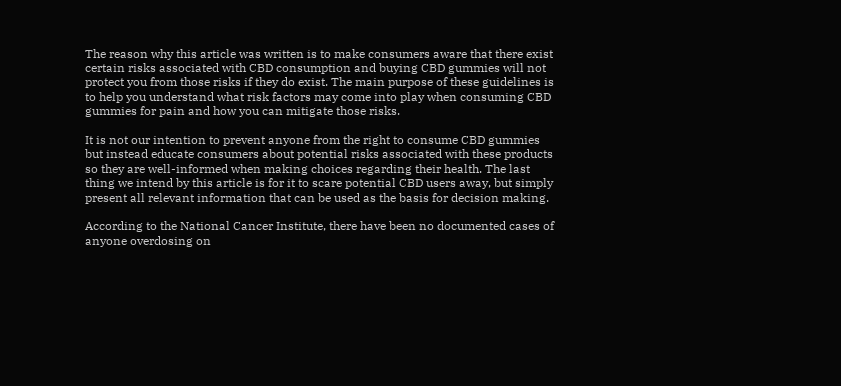The reason why this article was written is to make consumers aware that there exist certain risks associated with CBD consumption and buying CBD gummies will not protect you from those risks if they do exist. The main purpose of these guidelines is to help you understand what risk factors may come into play when consuming CBD gummies for pain and how you can mitigate those risks.

It is not our intention to prevent anyone from the right to consume CBD gummies but instead educate consumers about potential risks associated with these products so they are well-informed when making choices regarding their health. The last thing we intend by this article is for it to scare potential CBD users away, but simply present all relevant information that can be used as the basis for decision making.

According to the National Cancer Institute, there have been no documented cases of anyone overdosing on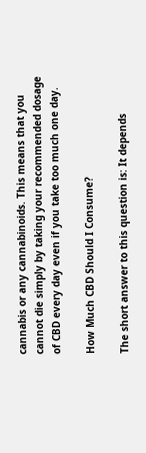cannabis or any cannabinoids. This means that you cannot die simply by taking your recommended dosage of CBD every day even if you take too much one day.

How Much CBD Should I Consume?

The short answer to this question is: It depends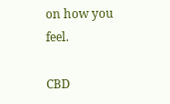on how you feel.

CBD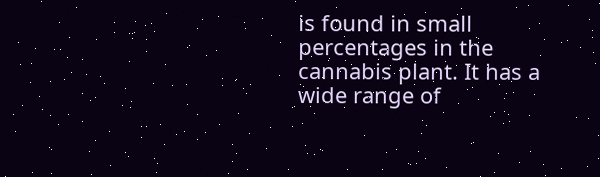is found in small percentages in the cannabis plant. It has a wide range of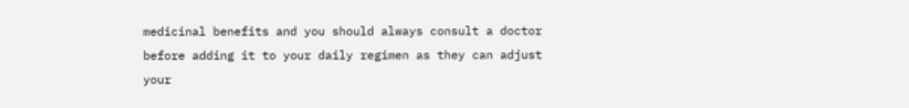medicinal benefits and you should always consult a doctor before adding it to your daily regimen as they can adjust your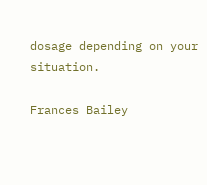dosage depending on your situation.

Frances Bailey